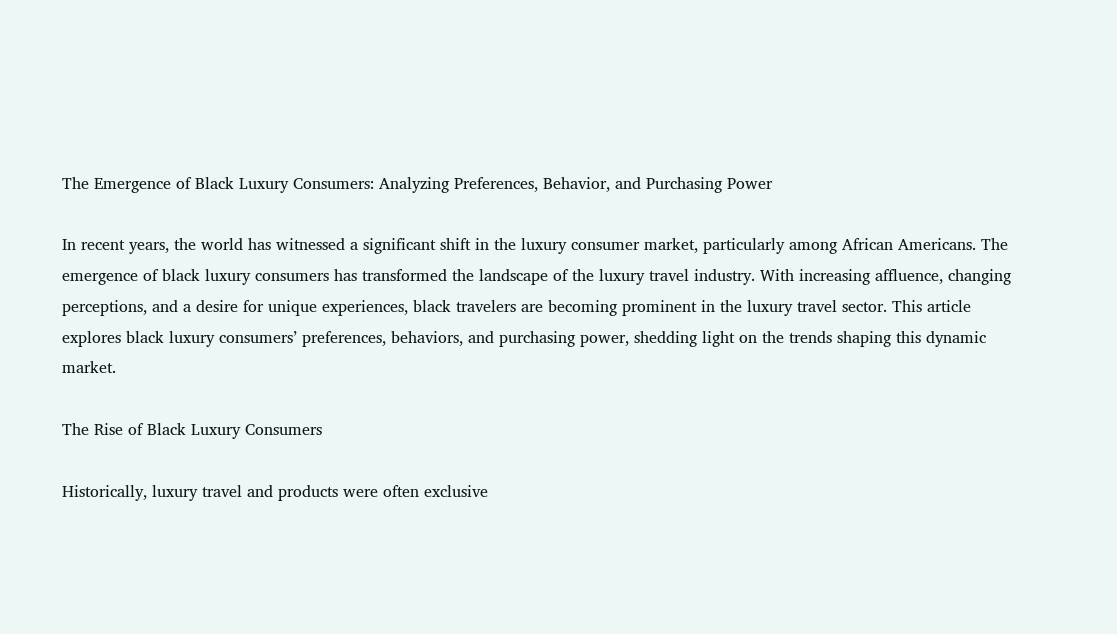The Emergence of Black Luxury Consumers: Analyzing Preferences, Behavior, and Purchasing Power

In recent years, the world has witnessed a significant shift in the luxury consumer market, particularly among African Americans. The emergence of black luxury consumers has transformed the landscape of the luxury travel industry. With increasing affluence, changing perceptions, and a desire for unique experiences, black travelers are becoming prominent in the luxury travel sector. This article explores black luxury consumers’ preferences, behaviors, and purchasing power, shedding light on the trends shaping this dynamic market.

The Rise of Black Luxury Consumers

Historically, luxury travel and products were often exclusive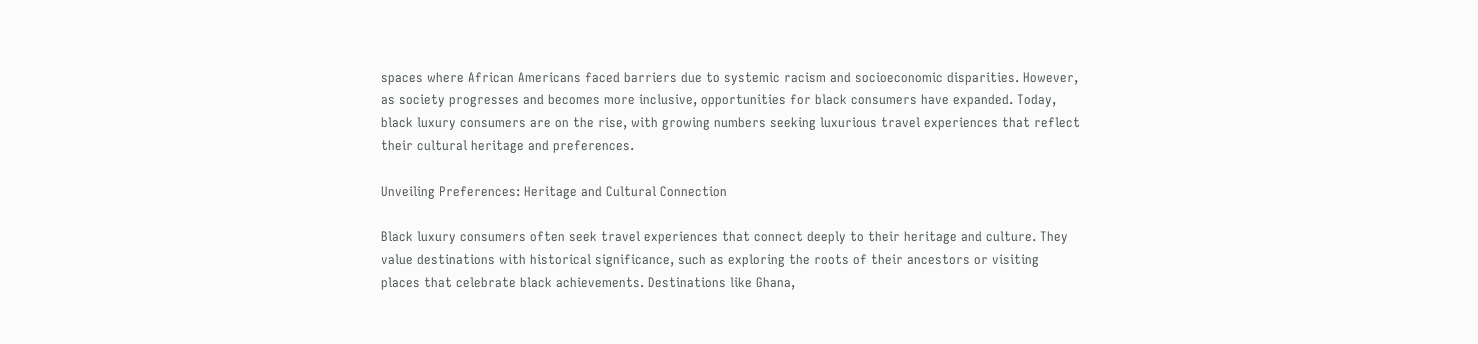spaces where African Americans faced barriers due to systemic racism and socioeconomic disparities. However, as society progresses and becomes more inclusive, opportunities for black consumers have expanded. Today, black luxury consumers are on the rise, with growing numbers seeking luxurious travel experiences that reflect their cultural heritage and preferences.

Unveiling Preferences: Heritage and Cultural Connection

Black luxury consumers often seek travel experiences that connect deeply to their heritage and culture. They value destinations with historical significance, such as exploring the roots of their ancestors or visiting places that celebrate black achievements. Destinations like Ghana,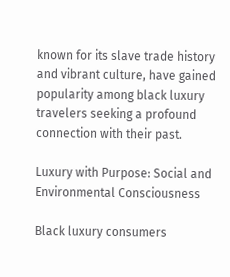known for its slave trade history and vibrant culture, have gained popularity among black luxury travelers seeking a profound connection with their past.

Luxury with Purpose: Social and Environmental Consciousness

Black luxury consumers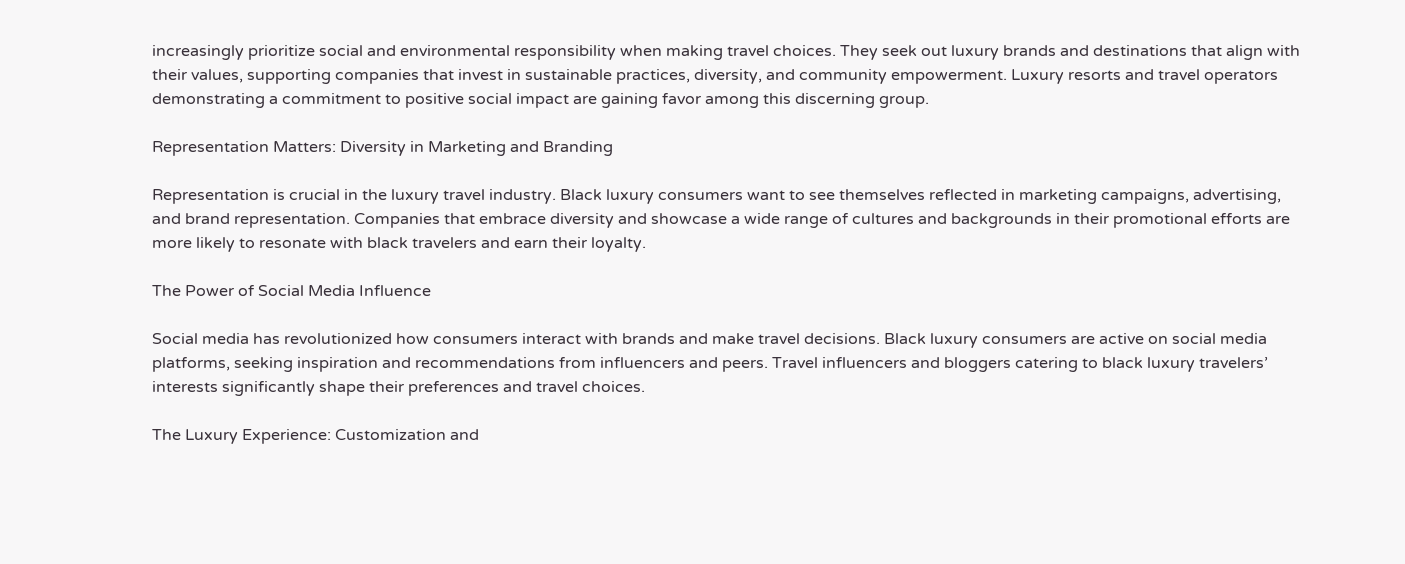increasingly prioritize social and environmental responsibility when making travel choices. They seek out luxury brands and destinations that align with their values, supporting companies that invest in sustainable practices, diversity, and community empowerment. Luxury resorts and travel operators demonstrating a commitment to positive social impact are gaining favor among this discerning group.

Representation Matters: Diversity in Marketing and Branding

Representation is crucial in the luxury travel industry. Black luxury consumers want to see themselves reflected in marketing campaigns, advertising, and brand representation. Companies that embrace diversity and showcase a wide range of cultures and backgrounds in their promotional efforts are more likely to resonate with black travelers and earn their loyalty.

The Power of Social Media Influence

Social media has revolutionized how consumers interact with brands and make travel decisions. Black luxury consumers are active on social media platforms, seeking inspiration and recommendations from influencers and peers. Travel influencers and bloggers catering to black luxury travelers’ interests significantly shape their preferences and travel choices.

The Luxury Experience: Customization and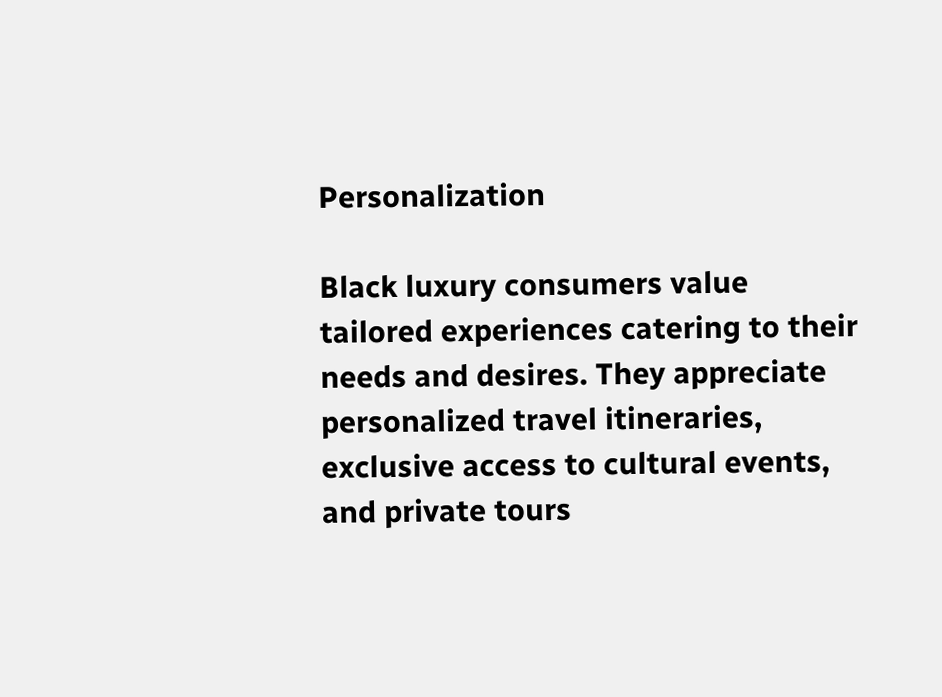Personalization

Black luxury consumers value tailored experiences catering to their needs and desires. They appreciate personalized travel itineraries, exclusive access to cultural events, and private tours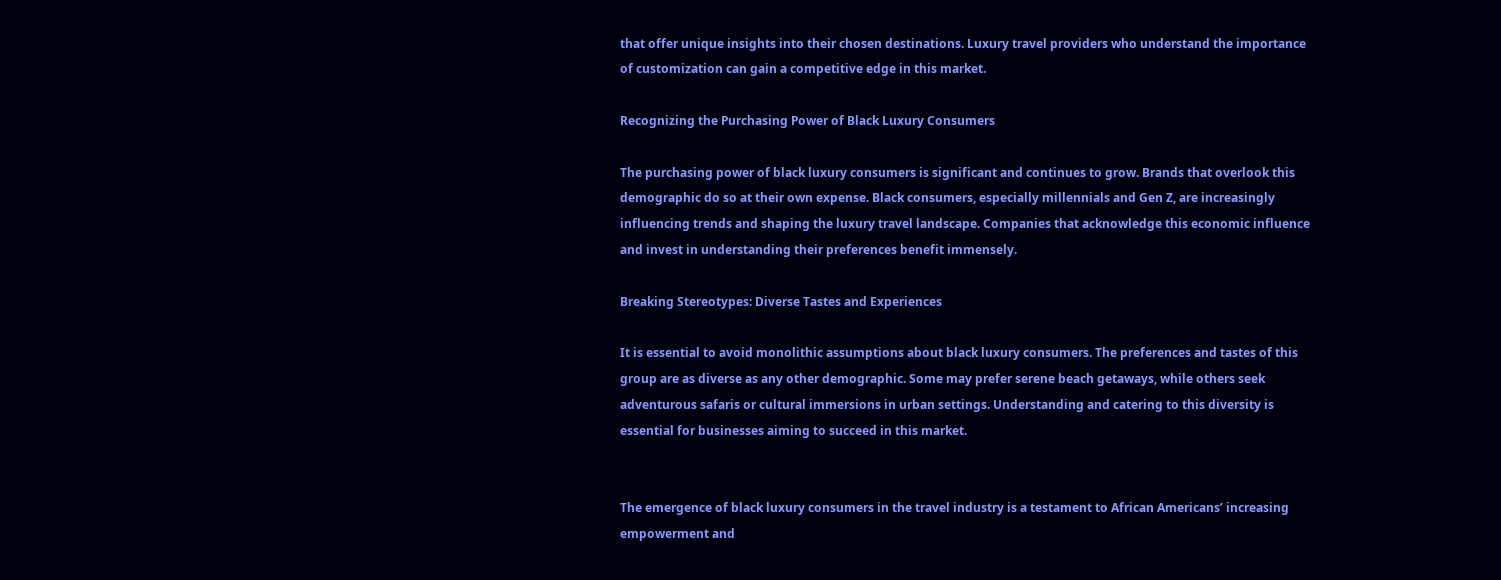that offer unique insights into their chosen destinations. Luxury travel providers who understand the importance of customization can gain a competitive edge in this market.

Recognizing the Purchasing Power of Black Luxury Consumers

The purchasing power of black luxury consumers is significant and continues to grow. Brands that overlook this demographic do so at their own expense. Black consumers, especially millennials and Gen Z, are increasingly influencing trends and shaping the luxury travel landscape. Companies that acknowledge this economic influence and invest in understanding their preferences benefit immensely.

Breaking Stereotypes: Diverse Tastes and Experiences

It is essential to avoid monolithic assumptions about black luxury consumers. The preferences and tastes of this group are as diverse as any other demographic. Some may prefer serene beach getaways, while others seek adventurous safaris or cultural immersions in urban settings. Understanding and catering to this diversity is essential for businesses aiming to succeed in this market.


The emergence of black luxury consumers in the travel industry is a testament to African Americans’ increasing empowerment and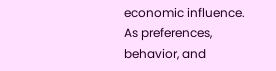economic influence. As preferences, behavior, and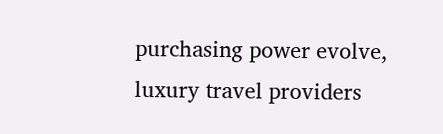purchasing power evolve, luxury travel providers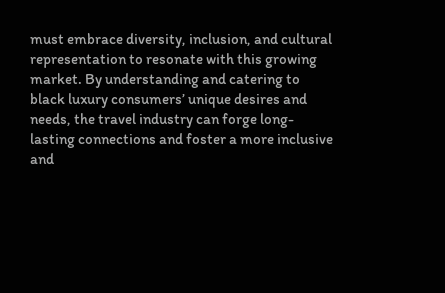must embrace diversity, inclusion, and cultural representation to resonate with this growing market. By understanding and catering to black luxury consumers’ unique desires and needs, the travel industry can forge long-lasting connections and foster a more inclusive and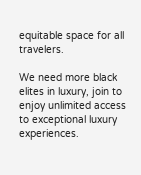equitable space for all travelers.

We need more black elites in luxury, join to enjoy unlimited access to exceptional luxury experiences.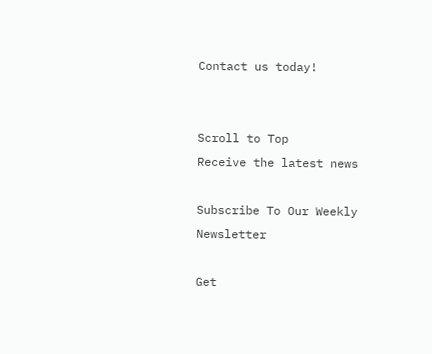Contact us today!


Scroll to Top
Receive the latest news

Subscribe To Our Weekly Newsletter

Get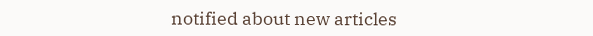notified about new articles